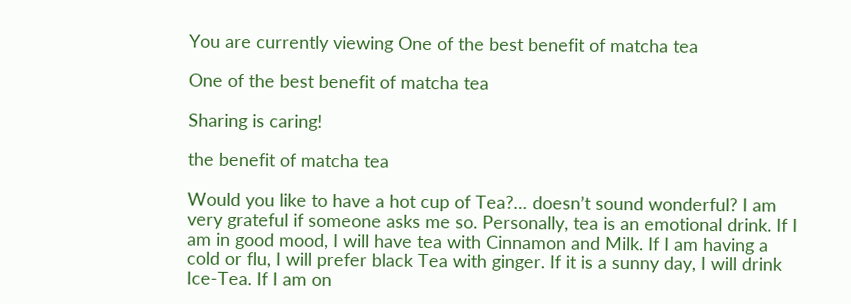You are currently viewing One of the best benefit of matcha tea

One of the best benefit of matcha tea

Sharing is caring!

the benefit of matcha tea

Would you like to have a hot cup of Tea?… doesn’t sound wonderful? I am very grateful if someone asks me so. Personally, tea is an emotional drink. If I am in good mood, I will have tea with Cinnamon and Milk. If I am having a cold or flu, I will prefer black Tea with ginger. If it is a sunny day, I will drink Ice-Tea. If I am on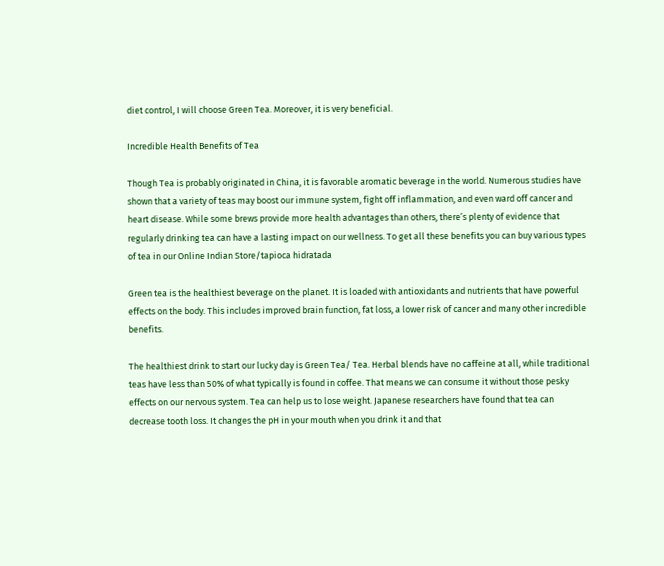diet control, I will choose Green Tea. Moreover, it is very beneficial.

Incredible Health Benefits of Tea

Though Tea is probably originated in China, it is favorable aromatic beverage in the world. Numerous studies have shown that a variety of teas may boost our immune system, fight off inflammation, and even ward off cancer and heart disease. While some brews provide more health advantages than others, there’s plenty of evidence that regularly drinking tea can have a lasting impact on our wellness. To get all these benefits you can buy various types of tea in our Online Indian Store/tapioca hidratada

Green tea is the healthiest beverage on the planet. It is loaded with antioxidants and nutrients that have powerful effects on the body. This includes improved brain function, fat loss, a lower risk of cancer and many other incredible benefits.

The healthiest drink to start our lucky day is Green Tea/ Tea. Herbal blends have no caffeine at all, while traditional teas have less than 50% of what typically is found in coffee. That means we can consume it without those pesky effects on our nervous system. Tea can help us to lose weight. Japanese researchers have found that tea can decrease tooth loss. It changes the pH in your mouth when you drink it and that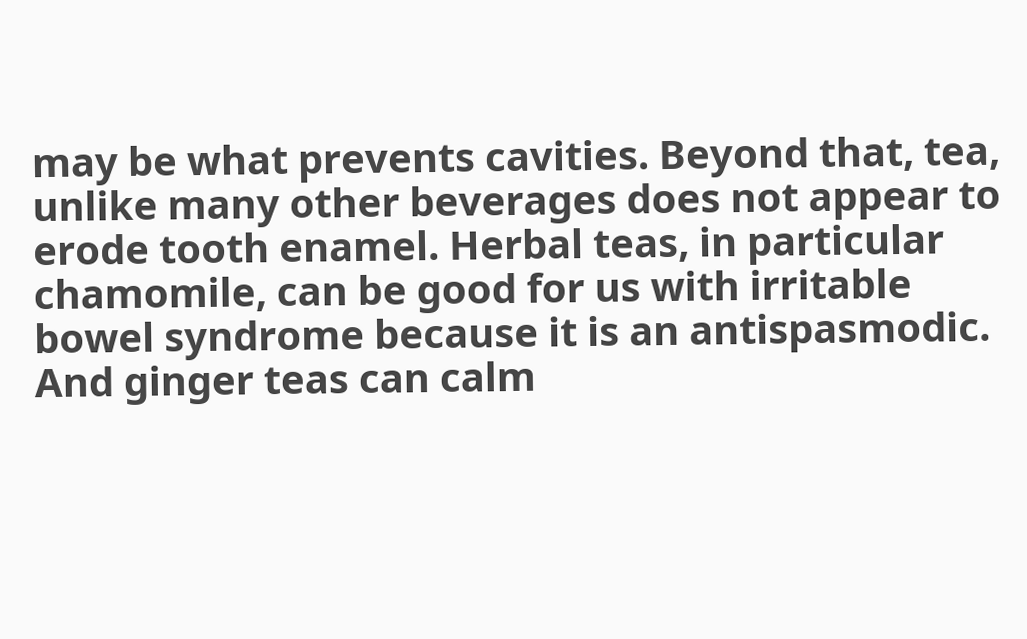may be what prevents cavities. Beyond that, tea, unlike many other beverages does not appear to erode tooth enamel. Herbal teas, in particular chamomile, can be good for us with irritable bowel syndrome because it is an antispasmodic. And ginger teas can calm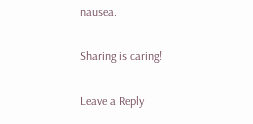nausea.

Sharing is caring!

Leave a Reply